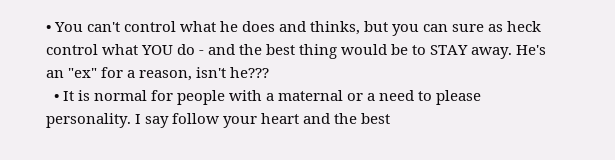• You can't control what he does and thinks, but you can sure as heck control what YOU do - and the best thing would be to STAY away. He's an "ex" for a reason, isn't he???
  • It is normal for people with a maternal or a need to please personality. I say follow your heart and the best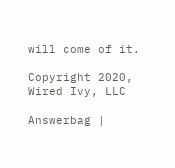will come of it.

Copyright 2020, Wired Ivy, LLC

Answerbag |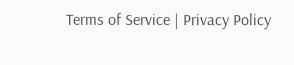Terms of Service | Privacy Policy